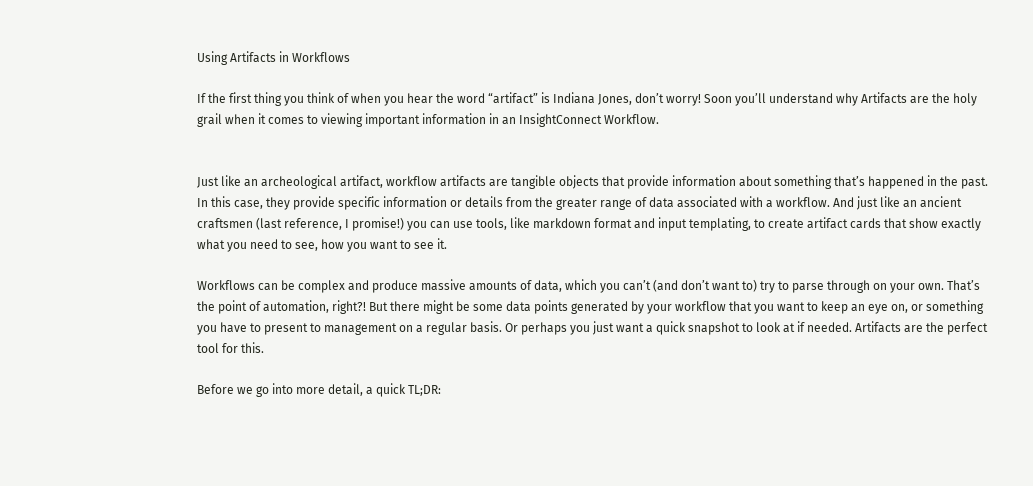Using Artifacts in Workflows

If the first thing you think of when you hear the word “artifact” is Indiana Jones, don’t worry! Soon you’ll understand why Artifacts are the holy grail when it comes to viewing important information in an InsightConnect Workflow.


Just like an archeological artifact, workflow artifacts are tangible objects that provide information about something that’s happened in the past. In this case, they provide specific information or details from the greater range of data associated with a workflow. And just like an ancient craftsmen (last reference, I promise!) you can use tools, like markdown format and input templating, to create artifact cards that show exactly what you need to see, how you want to see it.

Workflows can be complex and produce massive amounts of data, which you can’t (and don’t want to) try to parse through on your own. That’s the point of automation, right?! But there might be some data points generated by your workflow that you want to keep an eye on, or something you have to present to management on a regular basis. Or perhaps you just want a quick snapshot to look at if needed. Artifacts are the perfect tool for this.

Before we go into more detail, a quick TL;DR: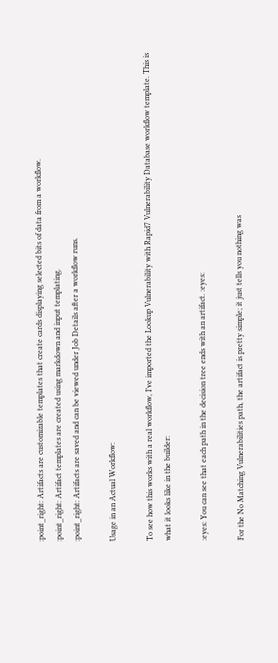:point_right: Artifacts are customizable templates that create cards displaying selected bits of data from a workflow.
:point_right: Artifact templates are created using markdown and input templating.
:point_right: Artifacts are saved and can be viewed under Job Details after a workflow runs.

Usage in an Actual Workflow:

To see how this works with a real workflow, I’ve imported the Lookup Vulnerability with Rapid7 Vulnerability Database workflow template. This is what it looks like in the builder:

:eyes: You can see that each path in the decision tree ends with an artifact. :eyes:

For the No Matching Vulnerabilities path, the artifact is pretty simple; it just tells you nothing was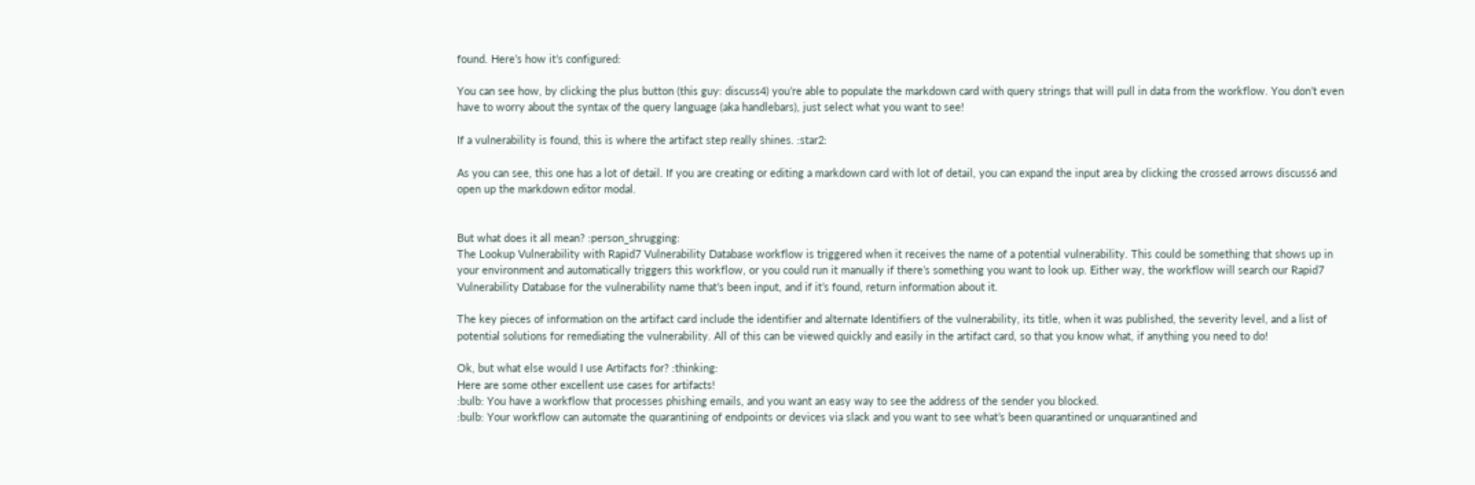found. Here’s how it’s configured:

You can see how, by clicking the plus button (this guy: discuss4) you’re able to populate the markdown card with query strings that will pull in data from the workflow. You don’t even have to worry about the syntax of the query language (aka handlebars), just select what you want to see!

If a vulnerability is found, this is where the artifact step really shines. :star2:

As you can see, this one has a lot of detail. If you are creating or editing a markdown card with lot of detail, you can expand the input area by clicking the crossed arrows discuss6 and open up the markdown editor modal.


But what does it all mean? :person_shrugging:
The Lookup Vulnerability with Rapid7 Vulnerability Database workflow is triggered when it receives the name of a potential vulnerability. This could be something that shows up in your environment and automatically triggers this workflow, or you could run it manually if there’s something you want to look up. Either way, the workflow will search our Rapid7 Vulnerability Database for the vulnerability name that’s been input, and if it’s found, return information about it.

The key pieces of information on the artifact card include the identifier and alternate Identifiers of the vulnerability, its title, when it was published, the severity level, and a list of potential solutions for remediating the vulnerability. All of this can be viewed quickly and easily in the artifact card, so that you know what, if anything you need to do!

Ok, but what else would I use Artifacts for? :thinking:
Here are some other excellent use cases for artifacts!
:bulb: You have a workflow that processes phishing emails, and you want an easy way to see the address of the sender you blocked.
:bulb: Your workflow can automate the quarantining of endpoints or devices via slack and you want to see what’s been quarantined or unquarantined and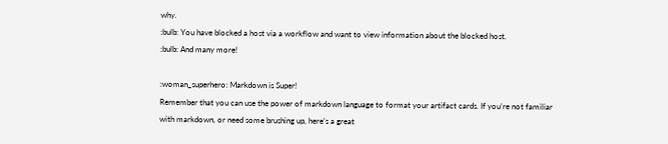why.
:bulb: You have blocked a host via a workflow and want to view information about the blocked host.
:bulb: And many more!

:woman_superhero: Markdown is Super!
Remember that you can use the power of markdown language to format your artifact cards. If you’re not familiar with markdown, or need some brushing up, here’s a great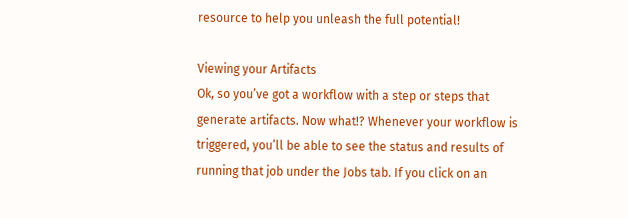resource to help you unleash the full potential!

Viewing your Artifacts
Ok, so you’ve got a workflow with a step or steps that generate artifacts. Now what!? Whenever your workflow is triggered, you’ll be able to see the status and results of running that job under the Jobs tab. If you click on an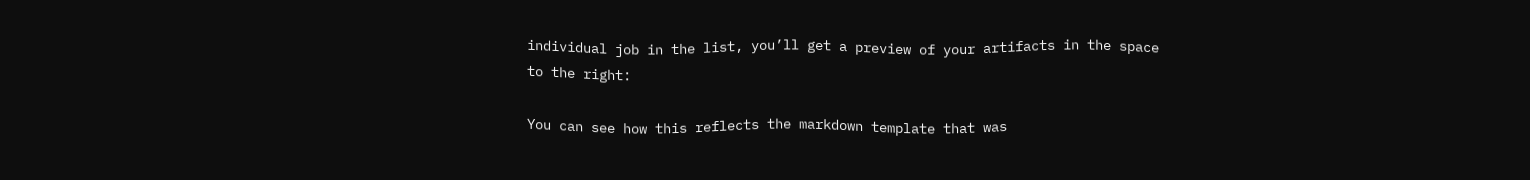individual job in the list, you’ll get a preview of your artifacts in the space to the right:

You can see how this reflects the markdown template that was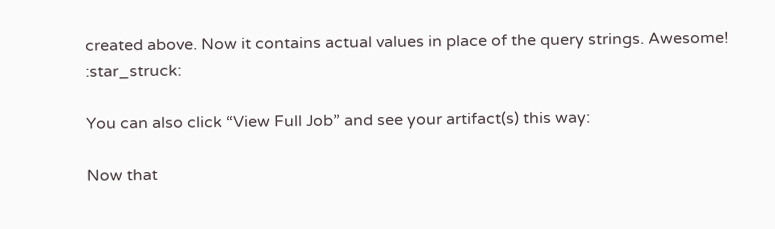created above. Now it contains actual values in place of the query strings. Awesome! :star_struck:

You can also click “View Full Job” and see your artifact(s) this way:

Now that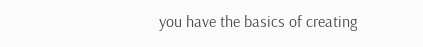you have the basics of creating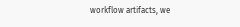workflow artifacts, we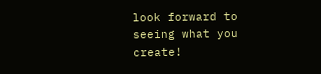look forward to seeing what you create!